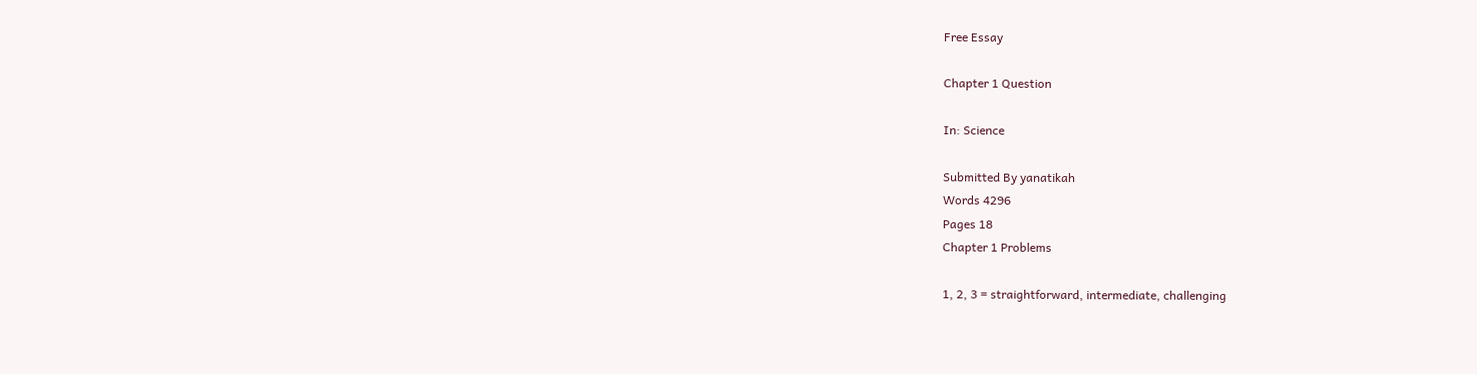Free Essay

Chapter 1 Question

In: Science

Submitted By yanatikah
Words 4296
Pages 18
Chapter 1 Problems

1, 2, 3 = straightforward, intermediate, challenging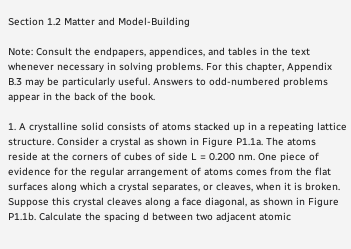Section 1.2 Matter and Model-Building

Note: Consult the endpapers, appendices, and tables in the text whenever necessary in solving problems. For this chapter, Appendix B.3 may be particularly useful. Answers to odd-numbered problems appear in the back of the book.

1. A crystalline solid consists of atoms stacked up in a repeating lattice structure. Consider a crystal as shown in Figure P1.1a. The atoms reside at the corners of cubes of side L = 0.200 nm. One piece of evidence for the regular arrangement of atoms comes from the flat surfaces along which a crystal separates, or cleaves, when it is broken. Suppose this crystal cleaves along a face diagonal, as shown in Figure P1.1b. Calculate the spacing d between two adjacent atomic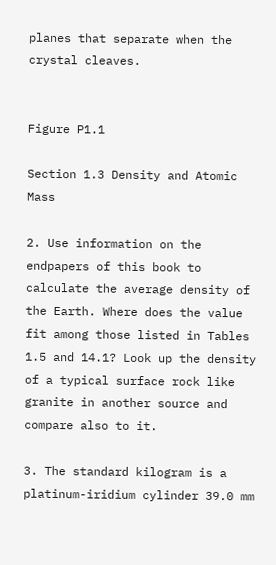planes that separate when the crystal cleaves.


Figure P1.1

Section 1.3 Density and Atomic Mass

2. Use information on the endpapers of this book to calculate the average density of the Earth. Where does the value fit among those listed in Tables 1.5 and 14.1? Look up the density of a typical surface rock like granite in another source and compare also to it.

3. The standard kilogram is a platinum-iridium cylinder 39.0 mm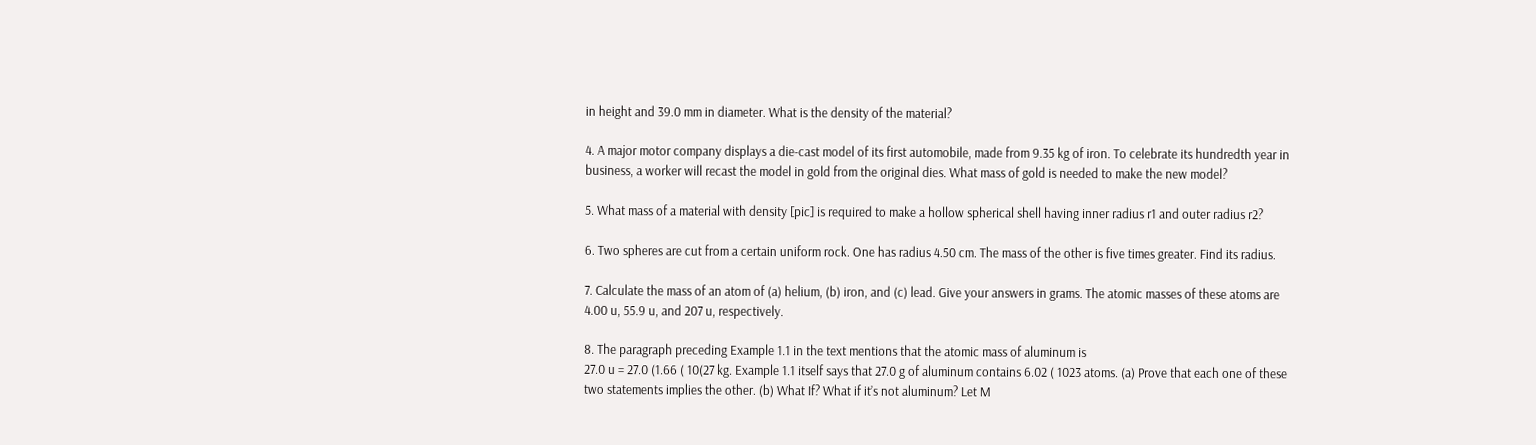in height and 39.0 mm in diameter. What is the density of the material?

4. A major motor company displays a die-cast model of its first automobile, made from 9.35 kg of iron. To celebrate its hundredth year in business, a worker will recast the model in gold from the original dies. What mass of gold is needed to make the new model?

5. What mass of a material with density [pic] is required to make a hollow spherical shell having inner radius r1 and outer radius r2?

6. Two spheres are cut from a certain uniform rock. One has radius 4.50 cm. The mass of the other is five times greater. Find its radius.

7. Calculate the mass of an atom of (a) helium, (b) iron, and (c) lead. Give your answers in grams. The atomic masses of these atoms are 4.00 u, 55.9 u, and 207 u, respectively.

8. The paragraph preceding Example 1.1 in the text mentions that the atomic mass of aluminum is
27.0 u = 27.0 (1.66 ( 10(27 kg. Example 1.1 itself says that 27.0 g of aluminum contains 6.02 ( 1023 atoms. (a) Prove that each one of these two statements implies the other. (b) What If? What if it’s not aluminum? Let M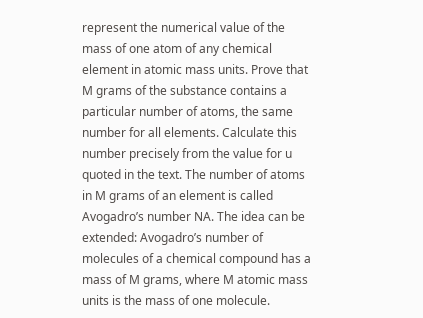represent the numerical value of the mass of one atom of any chemical element in atomic mass units. Prove that M grams of the substance contains a particular number of atoms, the same number for all elements. Calculate this number precisely from the value for u quoted in the text. The number of atoms in M grams of an element is called Avogadro’s number NA. The idea can be extended: Avogadro’s number of molecules of a chemical compound has a mass of M grams, where M atomic mass units is the mass of one molecule.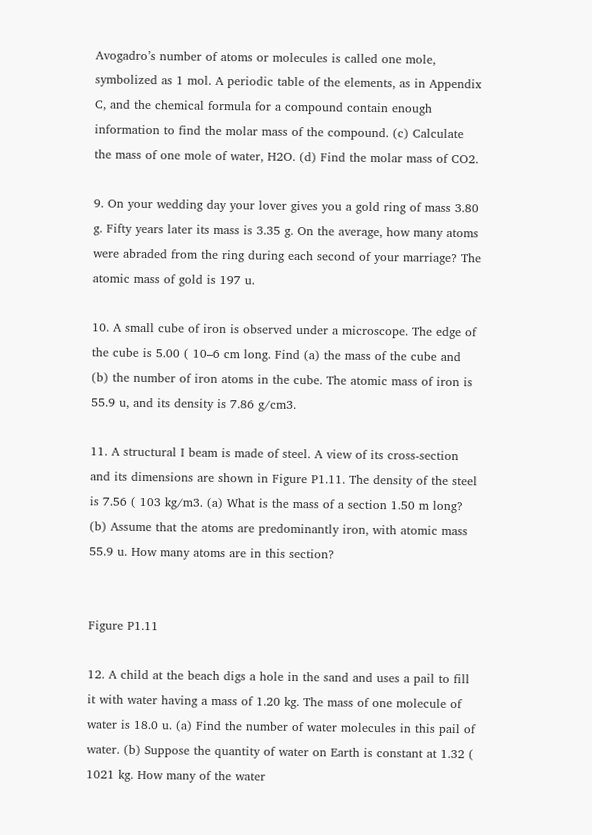Avogadro’s number of atoms or molecules is called one mole, symbolized as 1 mol. A periodic table of the elements, as in Appendix C, and the chemical formula for a compound contain enough information to find the molar mass of the compound. (c) Calculate the mass of one mole of water, H2O. (d) Find the molar mass of CO2.

9. On your wedding day your lover gives you a gold ring of mass 3.80 g. Fifty years later its mass is 3.35 g. On the average, how many atoms were abraded from the ring during each second of your marriage? The atomic mass of gold is 197 u.

10. A small cube of iron is observed under a microscope. The edge of the cube is 5.00 ( 10–6 cm long. Find (a) the mass of the cube and (b) the number of iron atoms in the cube. The atomic mass of iron is 55.9 u, and its density is 7.86 g/cm3.

11. A structural I beam is made of steel. A view of its cross-section and its dimensions are shown in Figure P1.11. The density of the steel is 7.56 ( 103 kg/m3. (a) What is the mass of a section 1.50 m long? (b) Assume that the atoms are predominantly iron, with atomic mass
55.9 u. How many atoms are in this section?


Figure P1.11

12. A child at the beach digs a hole in the sand and uses a pail to fill it with water having a mass of 1.20 kg. The mass of one molecule of water is 18.0 u. (a) Find the number of water molecules in this pail of water. (b) Suppose the quantity of water on Earth is constant at 1.32 ( 1021 kg. How many of the water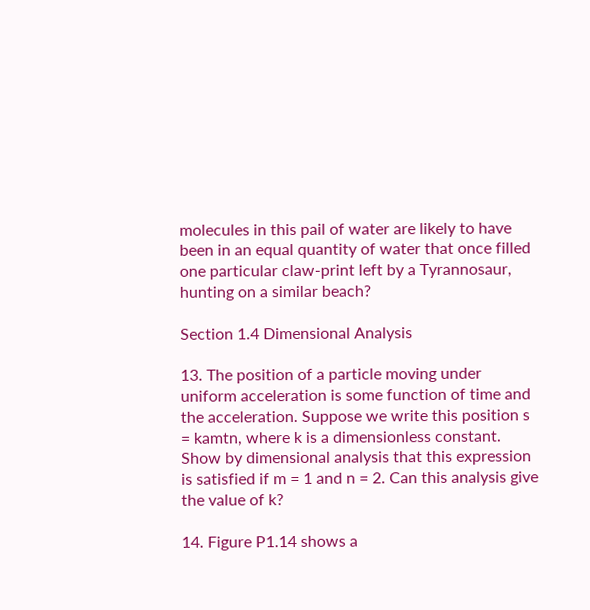molecules in this pail of water are likely to have been in an equal quantity of water that once filled one particular claw-print left by a Tyrannosaur, hunting on a similar beach?

Section 1.4 Dimensional Analysis

13. The position of a particle moving under uniform acceleration is some function of time and the acceleration. Suppose we write this position s = kamtn, where k is a dimensionless constant. Show by dimensional analysis that this expression is satisfied if m = 1 and n = 2. Can this analysis give the value of k?

14. Figure P1.14 shows a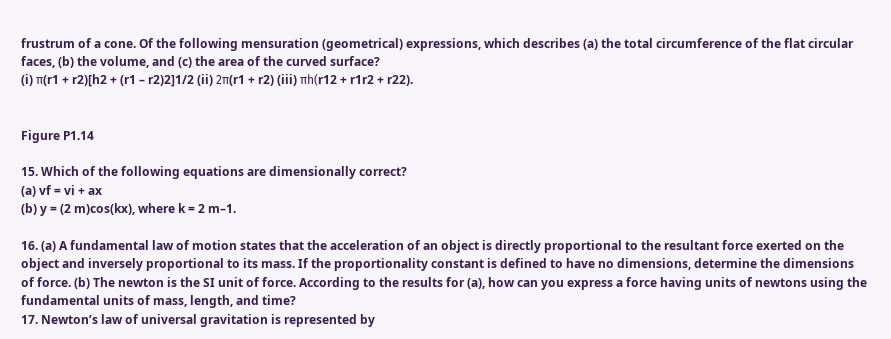frustrum of a cone. Of the following mensuration (geometrical) expressions, which describes (a) the total circumference of the flat circular faces, (b) the volume, and (c) the area of the curved surface?
(i) π(r1 + r2)[h2 + (r1 – r2)2]1/2 (ii) 2π(r1 + r2) (iii) πh(r12 + r1r2 + r22).


Figure P1.14

15. Which of the following equations are dimensionally correct?
(a) vf = vi + ax
(b) y = (2 m)cos(kx), where k = 2 m–1.

16. (a) A fundamental law of motion states that the acceleration of an object is directly proportional to the resultant force exerted on the object and inversely proportional to its mass. If the proportionality constant is defined to have no dimensions, determine the dimensions of force. (b) The newton is the SI unit of force. According to the results for (a), how can you express a force having units of newtons using the fundamental units of mass, length, and time?
17. Newton’s law of universal gravitation is represented by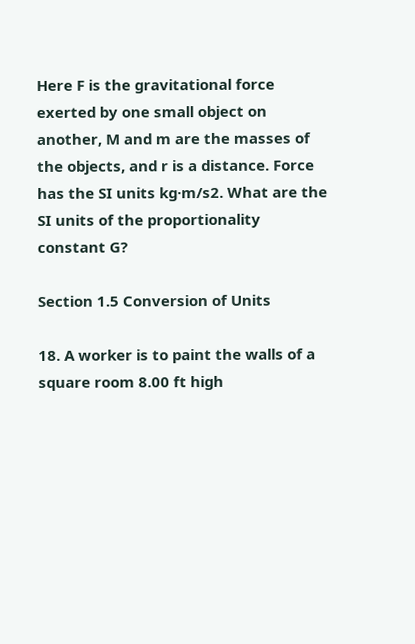Here F is the gravitational force exerted by one small object on another, M and m are the masses of the objects, and r is a distance. Force has the SI units kg·m/s2. What are the SI units of the proportionality constant G?

Section 1.5 Conversion of Units

18. A worker is to paint the walls of a square room 8.00 ft high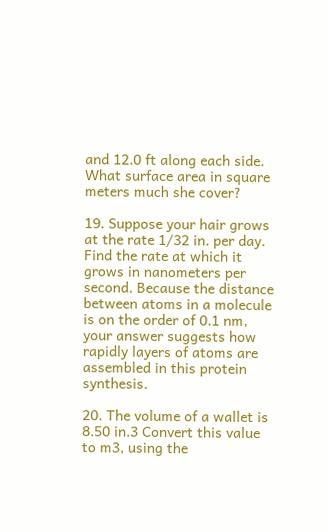and 12.0 ft along each side. What surface area in square meters much she cover?

19. Suppose your hair grows at the rate 1/32 in. per day. Find the rate at which it grows in nanometers per second. Because the distance between atoms in a molecule is on the order of 0.1 nm, your answer suggests how rapidly layers of atoms are assembled in this protein synthesis.

20. The volume of a wallet is 8.50 in.3 Convert this value to m3, using the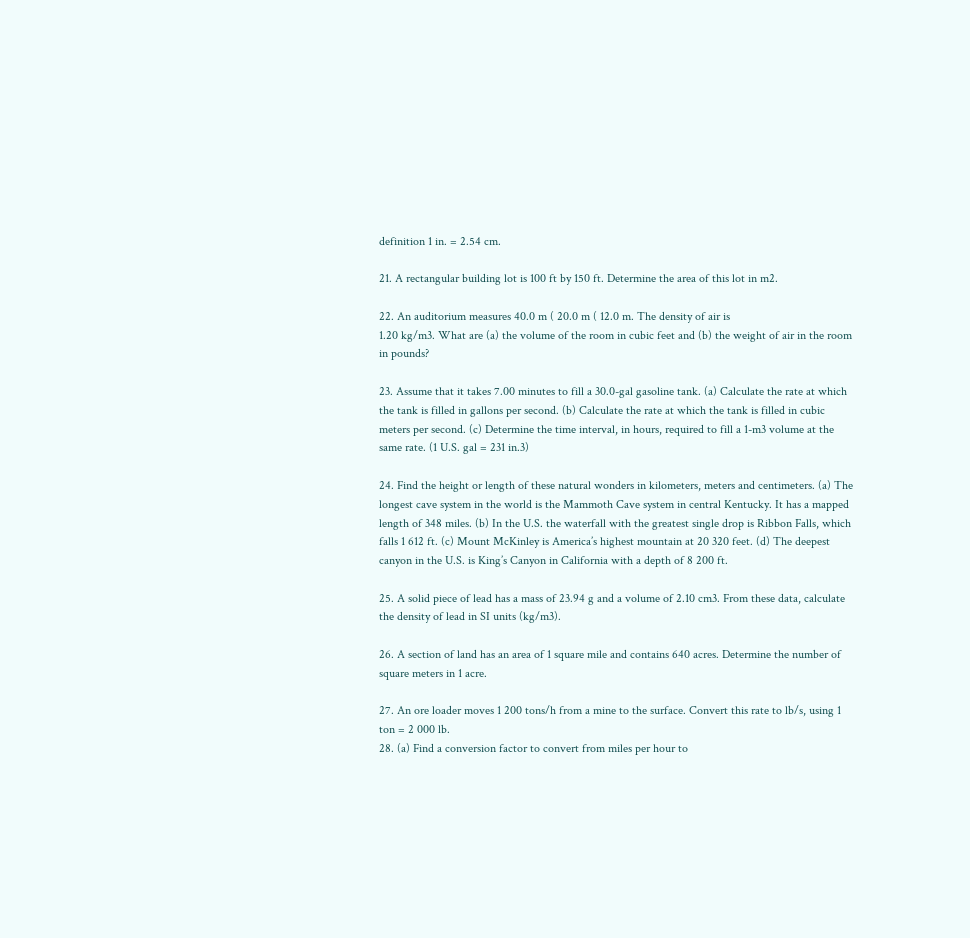definition 1 in. = 2.54 cm.

21. A rectangular building lot is 100 ft by 150 ft. Determine the area of this lot in m2.

22. An auditorium measures 40.0 m ( 20.0 m ( 12.0 m. The density of air is
1.20 kg/m3. What are (a) the volume of the room in cubic feet and (b) the weight of air in the room in pounds?

23. Assume that it takes 7.00 minutes to fill a 30.0-gal gasoline tank. (a) Calculate the rate at which the tank is filled in gallons per second. (b) Calculate the rate at which the tank is filled in cubic meters per second. (c) Determine the time interval, in hours, required to fill a 1-m3 volume at the same rate. (1 U.S. gal = 231 in.3)

24. Find the height or length of these natural wonders in kilometers, meters and centimeters. (a) The longest cave system in the world is the Mammoth Cave system in central Kentucky. It has a mapped length of 348 miles. (b) In the U.S. the waterfall with the greatest single drop is Ribbon Falls, which falls 1 612 ft. (c) Mount McKinley is America’s highest mountain at 20 320 feet. (d) The deepest canyon in the U.S. is King’s Canyon in California with a depth of 8 200 ft.

25. A solid piece of lead has a mass of 23.94 g and a volume of 2.10 cm3. From these data, calculate the density of lead in SI units (kg/m3).

26. A section of land has an area of 1 square mile and contains 640 acres. Determine the number of square meters in 1 acre.

27. An ore loader moves 1 200 tons/h from a mine to the surface. Convert this rate to lb/s, using 1 ton = 2 000 lb.
28. (a) Find a conversion factor to convert from miles per hour to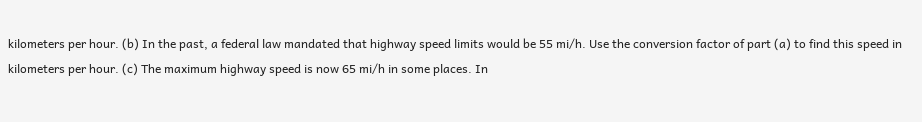kilometers per hour. (b) In the past, a federal law mandated that highway speed limits would be 55 mi/h. Use the conversion factor of part (a) to find this speed in kilometers per hour. (c) The maximum highway speed is now 65 mi/h in some places. In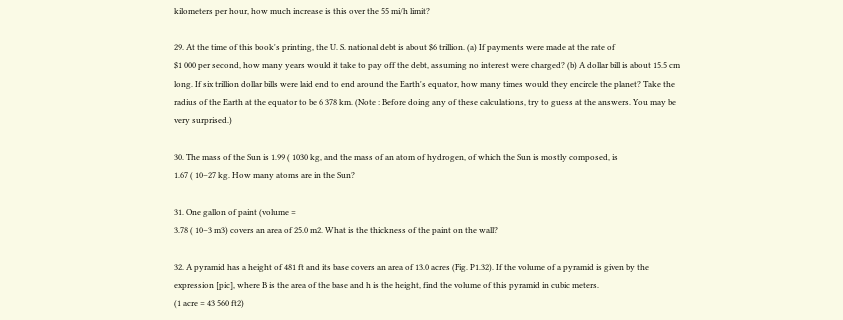kilometers per hour, how much increase is this over the 55 mi/h limit?

29. At the time of this book's printing, the U. S. national debt is about $6 trillion. (a) If payments were made at the rate of
$1 000 per second, how many years would it take to pay off the debt, assuming no interest were charged? (b) A dollar bill is about 15.5 cm long. If six trillion dollar bills were laid end to end around the Earth's equator, how many times would they encircle the planet? Take the radius of the Earth at the equator to be 6 378 km. (Note : Before doing any of these calculations, try to guess at the answers. You may be very surprised.)

30. The mass of the Sun is 1.99 ( 1030 kg, and the mass of an atom of hydrogen, of which the Sun is mostly composed, is
1.67 ( 10–27 kg. How many atoms are in the Sun?

31. One gallon of paint (volume =
3.78 ( 10–3 m3) covers an area of 25.0 m2. What is the thickness of the paint on the wall?

32. A pyramid has a height of 481 ft and its base covers an area of 13.0 acres (Fig. P1.32). If the volume of a pyramid is given by the expression [pic], where B is the area of the base and h is the height, find the volume of this pyramid in cubic meters.
(1 acre = 43 560 ft2)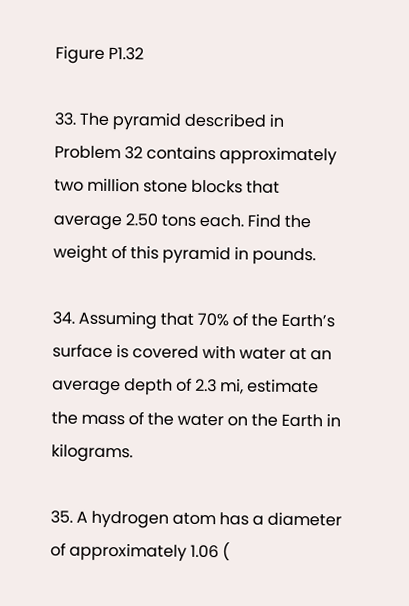Figure P1.32

33. The pyramid described in Problem 32 contains approximately two million stone blocks that average 2.50 tons each. Find the weight of this pyramid in pounds.

34. Assuming that 70% of the Earth’s surface is covered with water at an average depth of 2.3 mi, estimate the mass of the water on the Earth in kilograms.

35. A hydrogen atom has a diameter of approximately 1.06 (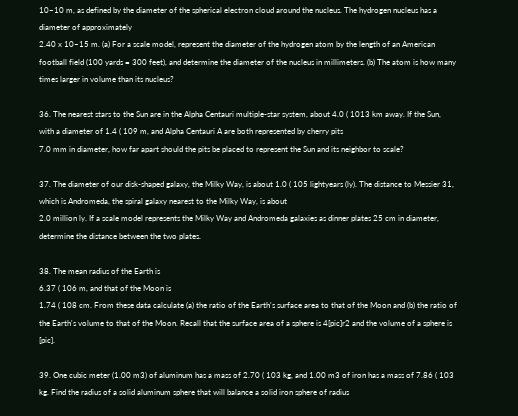10–10 m, as defined by the diameter of the spherical electron cloud around the nucleus. The hydrogen nucleus has a diameter of approximately
2.40 x 10–15 m. (a) For a scale model, represent the diameter of the hydrogen atom by the length of an American football field (100 yards = 300 feet), and determine the diameter of the nucleus in millimeters. (b) The atom is how many times larger in volume than its nucleus?

36. The nearest stars to the Sun are in the Alpha Centauri multiple-star system, about 4.0 ( 1013 km away. If the Sun, with a diameter of 1.4 ( 109 m, and Alpha Centauri A are both represented by cherry pits
7.0 mm in diameter, how far apart should the pits be placed to represent the Sun and its neighbor to scale?

37. The diameter of our disk-shaped galaxy, the Milky Way, is about 1.0 ( 105 lightyears (ly). The distance to Messier 31, which is Andromeda, the spiral galaxy nearest to the Milky Way, is about
2.0 million ly. If a scale model represents the Milky Way and Andromeda galaxies as dinner plates 25 cm in diameter, determine the distance between the two plates.

38. The mean radius of the Earth is
6.37 ( 106 m, and that of the Moon is
1.74 ( 108 cm. From these data calculate (a) the ratio of the Earth's surface area to that of the Moon and (b) the ratio of the Earth's volume to that of the Moon. Recall that the surface area of a sphere is 4[pic]r2 and the volume of a sphere is [pic].

39. One cubic meter (1.00 m3) of aluminum has a mass of 2.70 ( 103 kg, and 1.00 m3 of iron has a mass of 7.86 ( 103 kg. Find the radius of a solid aluminum sphere that will balance a solid iron sphere of radius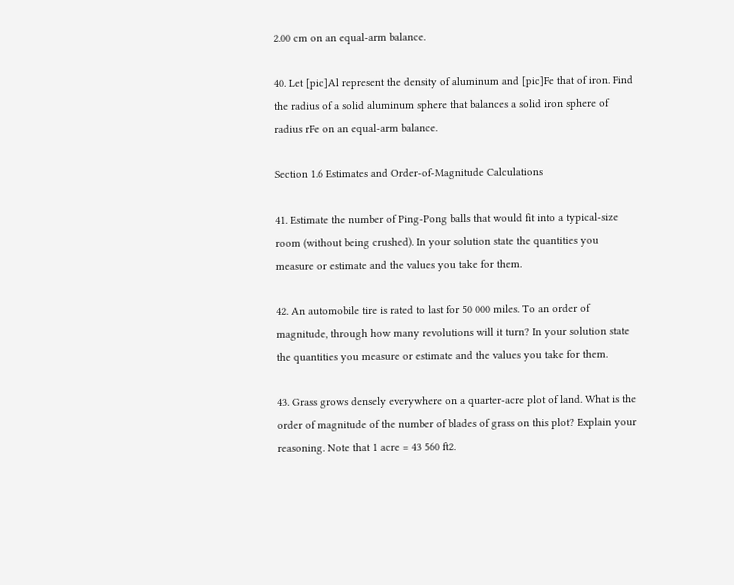2.00 cm on an equal-arm balance.

40. Let [pic]Al represent the density of aluminum and [pic]Fe that of iron. Find the radius of a solid aluminum sphere that balances a solid iron sphere of radius rFe on an equal-arm balance.

Section 1.6 Estimates and Order-of-Magnitude Calculations

41. Estimate the number of Ping-Pong balls that would fit into a typical-size room (without being crushed). In your solution state the quantities you measure or estimate and the values you take for them.

42. An automobile tire is rated to last for 50 000 miles. To an order of magnitude, through how many revolutions will it turn? In your solution state the quantities you measure or estimate and the values you take for them.

43. Grass grows densely everywhere on a quarter-acre plot of land. What is the order of magnitude of the number of blades of grass on this plot? Explain your reasoning. Note that 1 acre = 43 560 ft2.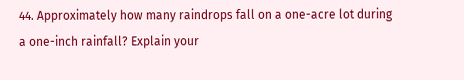44. Approximately how many raindrops fall on a one-acre lot during a one-inch rainfall? Explain your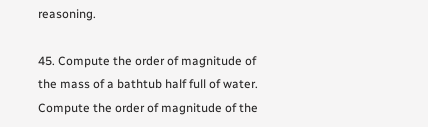reasoning.

45. Compute the order of magnitude of the mass of a bathtub half full of water. Compute the order of magnitude of the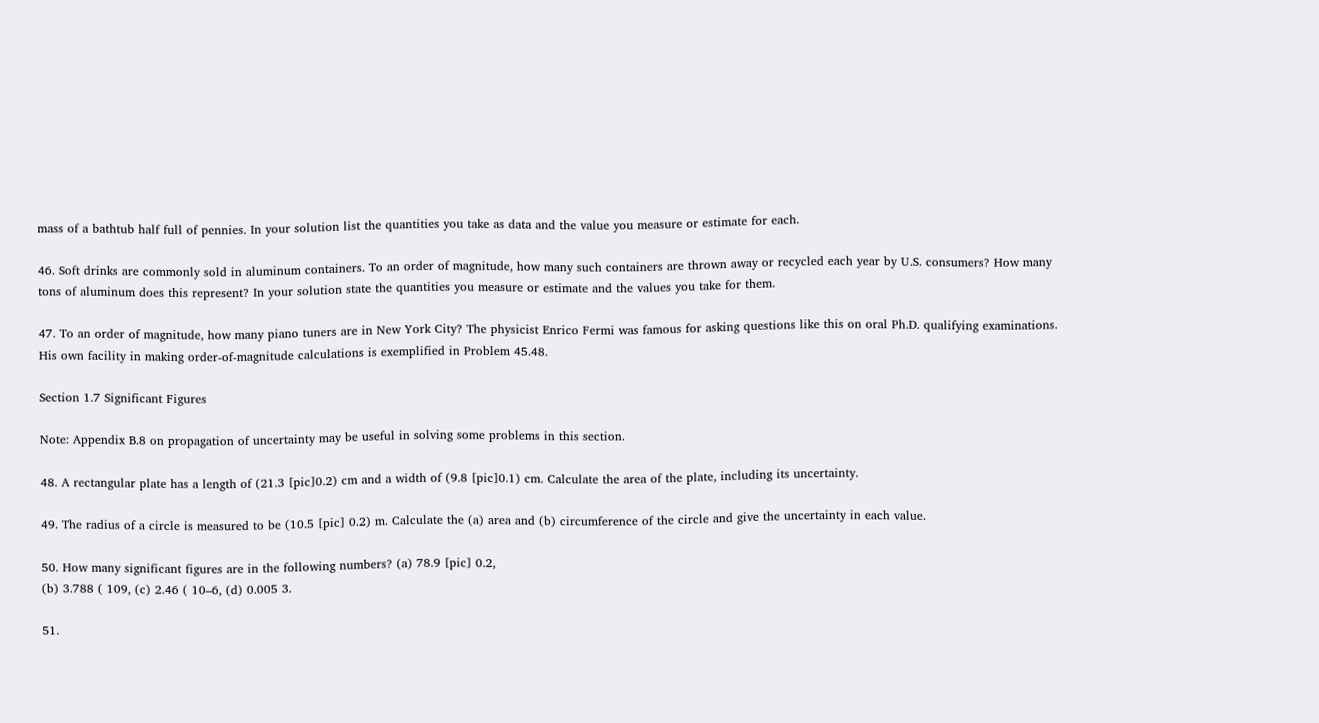mass of a bathtub half full of pennies. In your solution list the quantities you take as data and the value you measure or estimate for each.

46. Soft drinks are commonly sold in aluminum containers. To an order of magnitude, how many such containers are thrown away or recycled each year by U.S. consumers? How many tons of aluminum does this represent? In your solution state the quantities you measure or estimate and the values you take for them.

47. To an order of magnitude, how many piano tuners are in New York City? The physicist Enrico Fermi was famous for asking questions like this on oral Ph.D. qualifying examinations. His own facility in making order-of-magnitude calculations is exemplified in Problem 45.48.

Section 1.7 Significant Figures

Note: Appendix B.8 on propagation of uncertainty may be useful in solving some problems in this section.

48. A rectangular plate has a length of (21.3 [pic]0.2) cm and a width of (9.8 [pic]0.1) cm. Calculate the area of the plate, including its uncertainty.

49. The radius of a circle is measured to be (10.5 [pic] 0.2) m. Calculate the (a) area and (b) circumference of the circle and give the uncertainty in each value.

50. How many significant figures are in the following numbers? (a) 78.9 [pic] 0.2,
(b) 3.788 ( 109, (c) 2.46 ( 10–6, (d) 0.005 3.

51.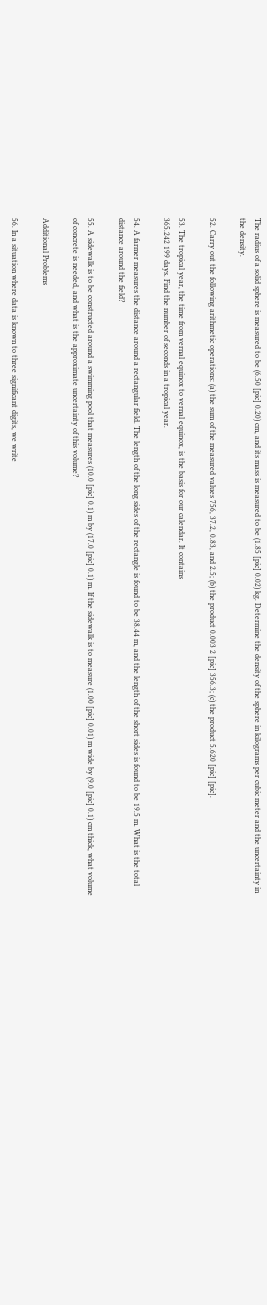The radius of a solid sphere is measured to be (6.50 [pic] 0.20) cm, and its mass is measured to be (1.85 [pic] 0.02) kg. Determine the density of the sphere in kilograms per cubic meter and the uncertainty in the density.

52. Carry out the following arithmetic operations: (a) the sum of the measured values 756, 37.2, 0.83, and 2.5; (b) the product 0.003 2 [pic] 356.3; (c) the product 5.620 [pic] [pic].

53. The tropical year, the time from vernal equinox to vernal equinox, is the basis for our calendar. It contains
365.242 199 days. Find the number of seconds in a tropical year.

54. A farmer measures the distance around a rectangular field. The length of the long sides of the rectangle is found to be 38.44 m, and the length of the short sides is found to be 19.5 m. What is the total distance around the field?

55. A sidewalk is to be constructed around a swimming pool that measures (10.0 [pic] 0.1) m by (17.0 [pic] 0.1) m. If the sidewalk is to measure (1.00 [pic] 0.01) m wide by (9.0 [pic] 0.1) cm thick, what volume of concrete is needed, and what is the approximate uncertainty of this volume?

Additional Problems

56. In a situation where data is known to three significant digits, we write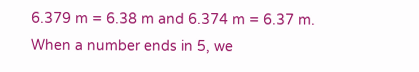6.379 m = 6.38 m and 6.374 m = 6.37 m. When a number ends in 5, we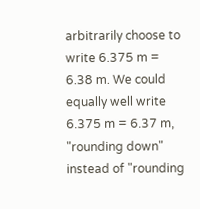arbitrarily choose to write 6.375 m = 6.38 m. We could equally well write 6.375 m = 6.37 m, "rounding down" instead of "rounding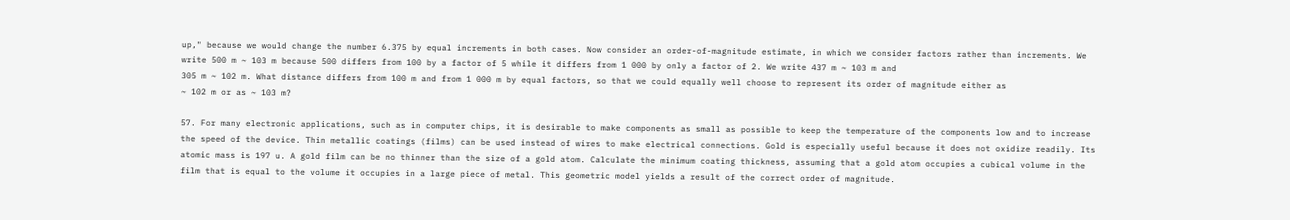up," because we would change the number 6.375 by equal increments in both cases. Now consider an order-of-magnitude estimate, in which we consider factors rather than increments. We write 500 m ~ 103 m because 500 differs from 100 by a factor of 5 while it differs from 1 000 by only a factor of 2. We write 437 m ~ 103 m and
305 m ~ 102 m. What distance differs from 100 m and from 1 000 m by equal factors, so that we could equally well choose to represent its order of magnitude either as
~ 102 m or as ~ 103 m?

57. For many electronic applications, such as in computer chips, it is desirable to make components as small as possible to keep the temperature of the components low and to increase the speed of the device. Thin metallic coatings (films) can be used instead of wires to make electrical connections. Gold is especially useful because it does not oxidize readily. Its atomic mass is 197 u. A gold film can be no thinner than the size of a gold atom. Calculate the minimum coating thickness, assuming that a gold atom occupies a cubical volume in the film that is equal to the volume it occupies in a large piece of metal. This geometric model yields a result of the correct order of magnitude.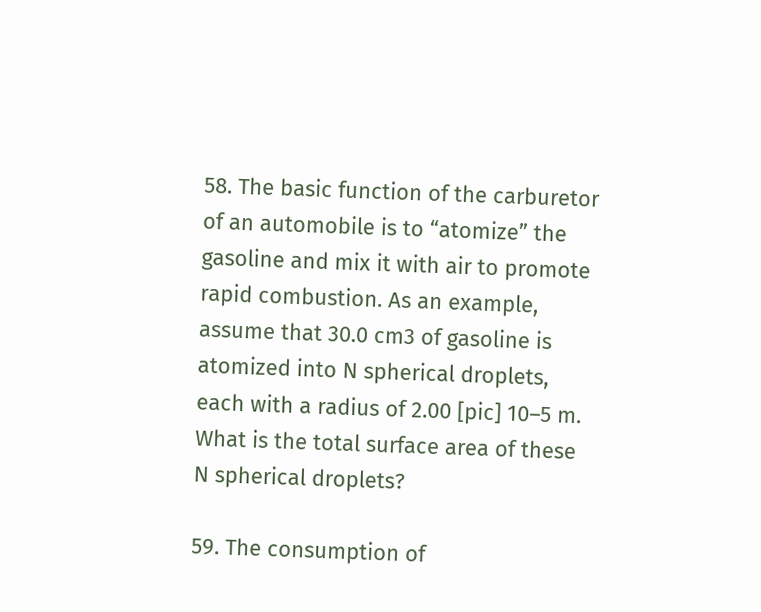58. The basic function of the carburetor of an automobile is to “atomize” the gasoline and mix it with air to promote rapid combustion. As an example, assume that 30.0 cm3 of gasoline is atomized into N spherical droplets, each with a radius of 2.00 [pic] 10–5 m. What is the total surface area of these N spherical droplets?

59. The consumption of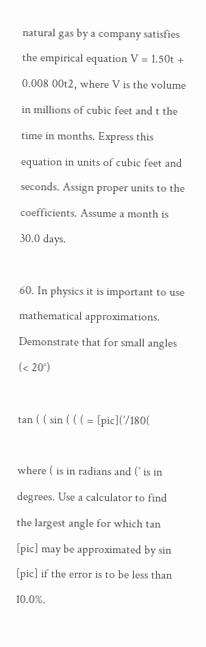natural gas by a company satisfies the empirical equation V = 1.50t + 0.008 00t2, where V is the volume in millions of cubic feet and t the time in months. Express this equation in units of cubic feet and seconds. Assign proper units to the coefficients. Assume a month is 30.0 days.

60. In physics it is important to use mathematical approximations. Demonstrate that for small angles (< 20°)

tan ( ( sin ( ( ( = [pic](’/180(

where ( is in radians and (’ is in degrees. Use a calculator to find the largest angle for which tan [pic] may be approximated by sin [pic] if the error is to be less than 10.0%.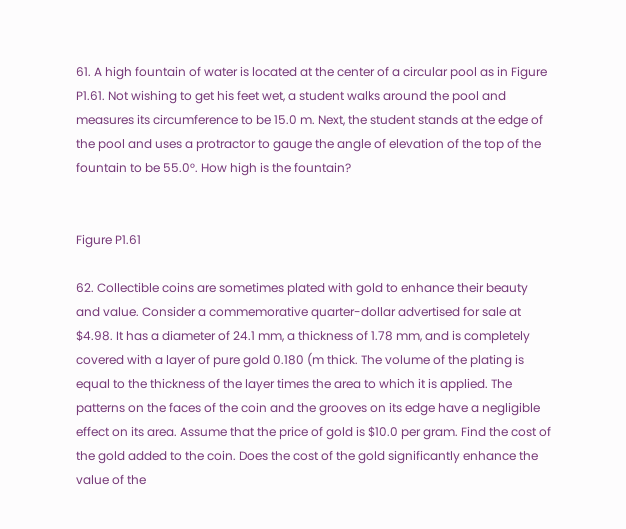61. A high fountain of water is located at the center of a circular pool as in Figure P1.61. Not wishing to get his feet wet, a student walks around the pool and measures its circumference to be 15.0 m. Next, the student stands at the edge of the pool and uses a protractor to gauge the angle of elevation of the top of the fountain to be 55.0°. How high is the fountain?


Figure P1.61

62. Collectible coins are sometimes plated with gold to enhance their beauty and value. Consider a commemorative quarter-dollar advertised for sale at $4.98. It has a diameter of 24.1 mm, a thickness of 1.78 mm, and is completely covered with a layer of pure gold 0.180 (m thick. The volume of the plating is equal to the thickness of the layer times the area to which it is applied. The patterns on the faces of the coin and the grooves on its edge have a negligible effect on its area. Assume that the price of gold is $10.0 per gram. Find the cost of the gold added to the coin. Does the cost of the gold significantly enhance the value of the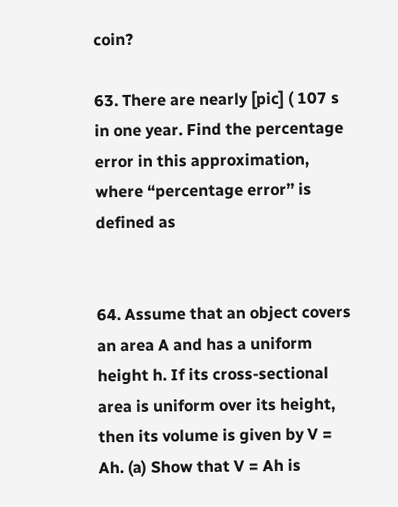coin?

63. There are nearly [pic] ( 107 s in one year. Find the percentage error in this approximation, where “percentage error’’ is defined as


64. Assume that an object covers an area A and has a uniform height h. If its cross-sectional area is uniform over its height, then its volume is given by V = Ah. (a) Show that V = Ah is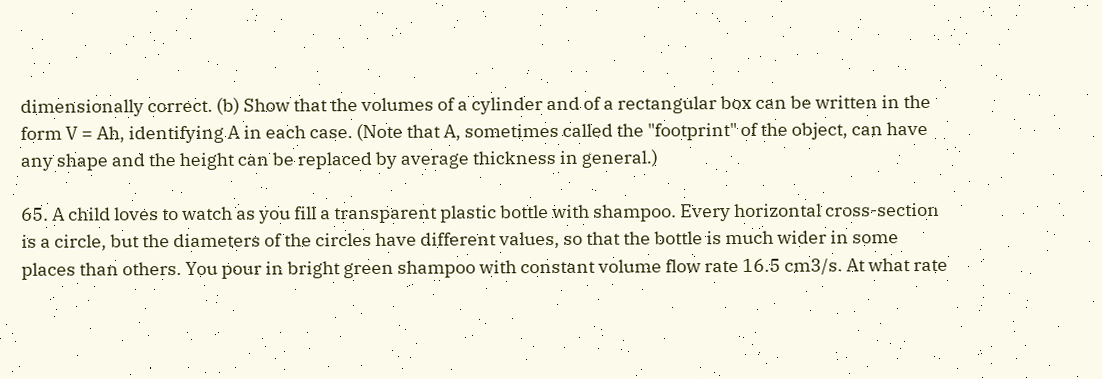dimensionally correct. (b) Show that the volumes of a cylinder and of a rectangular box can be written in the form V = Ah, identifying A in each case. (Note that A, sometimes called the "footprint" of the object, can have any shape and the height can be replaced by average thickness in general.)

65. A child loves to watch as you fill a transparent plastic bottle with shampoo. Every horizontal cross-section is a circle, but the diameters of the circles have different values, so that the bottle is much wider in some places than others. You pour in bright green shampoo with constant volume flow rate 16.5 cm3/s. At what rate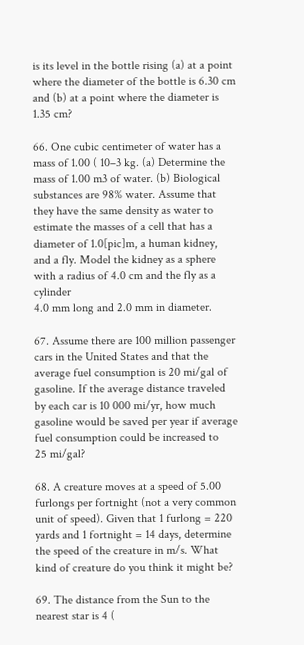is its level in the bottle rising (a) at a point where the diameter of the bottle is 6.30 cm and (b) at a point where the diameter is 1.35 cm?

66. One cubic centimeter of water has a mass of 1.00 ( 10–3 kg. (a) Determine the mass of 1.00 m3 of water. (b) Biological substances are 98% water. Assume that they have the same density as water to estimate the masses of a cell that has a diameter of 1.0[pic]m, a human kidney, and a fly. Model the kidney as a sphere with a radius of 4.0 cm and the fly as a cylinder
4.0 mm long and 2.0 mm in diameter.

67. Assume there are 100 million passenger cars in the United States and that the average fuel consumption is 20 mi/gal of gasoline. If the average distance traveled by each car is 10 000 mi/yr, how much gasoline would be saved per year if average fuel consumption could be increased to
25 mi/gal?

68. A creature moves at a speed of 5.00 furlongs per fortnight (not a very common unit of speed). Given that 1 furlong = 220 yards and 1 fortnight = 14 days, determine the speed of the creature in m/s. What kind of creature do you think it might be?

69. The distance from the Sun to the nearest star is 4 (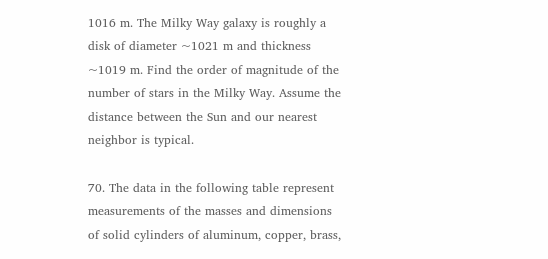1016 m. The Milky Way galaxy is roughly a disk of diameter ~1021 m and thickness ~1019 m. Find the order of magnitude of the number of stars in the Milky Way. Assume the distance between the Sun and our nearest neighbor is typical.

70. The data in the following table represent measurements of the masses and dimensions of solid cylinders of aluminum, copper, brass,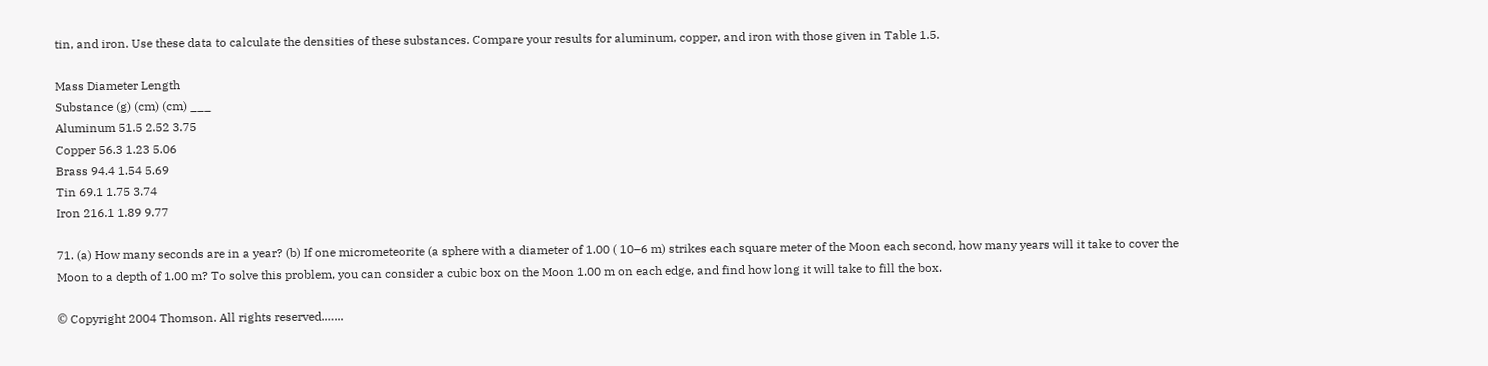tin, and iron. Use these data to calculate the densities of these substances. Compare your results for aluminum, copper, and iron with those given in Table 1.5.

Mass Diameter Length
Substance (g) (cm) (cm) ___
Aluminum 51.5 2.52 3.75
Copper 56.3 1.23 5.06
Brass 94.4 1.54 5.69
Tin 69.1 1.75 3.74
Iron 216.1 1.89 9.77

71. (a) How many seconds are in a year? (b) If one micrometeorite (a sphere with a diameter of 1.00 ( 10–6 m) strikes each square meter of the Moon each second, how many years will it take to cover the Moon to a depth of 1.00 m? To solve this problem, you can consider a cubic box on the Moon 1.00 m on each edge, and find how long it will take to fill the box.

© Copyright 2004 Thomson. All rights reserved.…...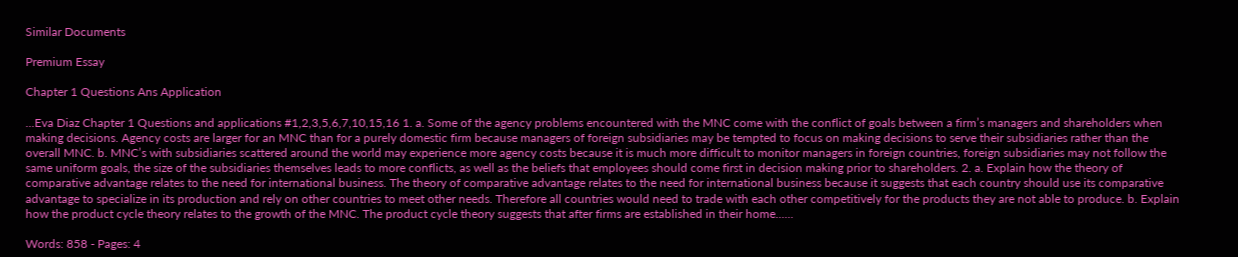Similar Documents

Premium Essay

Chapter 1 Questions Ans Application

...Eva Diaz Chapter 1 Questions and applications #1,2,3,5,6,7,10,15,16 1. a. Some of the agency problems encountered with the MNC come with the conflict of goals between a firm’s managers and shareholders when making decisions. Agency costs are larger for an MNC than for a purely domestic firm because managers of foreign subsidiaries may be tempted to focus on making decisions to serve their subsidiaries rather than the overall MNC. b. MNC’s with subsidiaries scattered around the world may experience more agency costs because it is much more difficult to monitor managers in foreign countries, foreign subsidiaries may not follow the same uniform goals, the size of the subsidiaries themselves leads to more conflicts, as well as the beliefs that employees should come first in decision making prior to shareholders. 2. a. Explain how the theory of comparative advantage relates to the need for international business. The theory of comparative advantage relates to the need for international business because it suggests that each country should use its comparative advantage to specialize in its production and rely on other countries to meet other needs. Therefore all countries would need to trade with each other competitively for the products they are not able to produce. b. Explain how the product cycle theory relates to the growth of the MNC. The product cycle theory suggests that after firms are established in their home......

Words: 858 - Pages: 4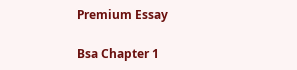Premium Essay

Bsa Chapter 1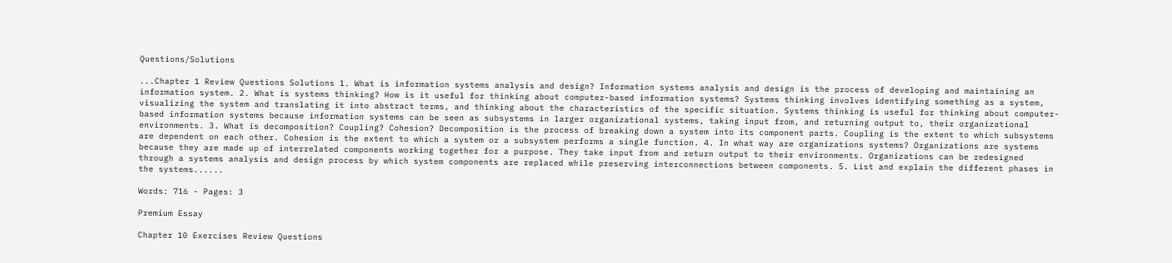Questions/Solutions

...Chapter 1 Review Questions Solutions 1. What is information systems analysis and design? Information systems analysis and design is the process of developing and maintaining an information system. 2. What is systems thinking? How is it useful for thinking about computer-based information systems? Systems thinking involves identifying something as a system, visualizing the system and translating it into abstract terms, and thinking about the characteristics of the specific situation. Systems thinking is useful for thinking about computer-based information systems because information systems can be seen as subsystems in larger organizational systems, taking input from, and returning output to, their organizational environments. 3. What is decomposition? Coupling? Cohesion? Decomposition is the process of breaking down a system into its component parts. Coupling is the extent to which subsystems are dependent on each other. Cohesion is the extent to which a system or a subsystem performs a single function. 4. In what way are organizations systems? Organizations are systems because they are made up of interrelated components working together for a purpose. They take input from and return output to their environments. Organizations can be redesigned through a systems analysis and design process by which system components are replaced while preserving interconnections between components. 5. List and explain the different phases in the systems......

Words: 716 - Pages: 3

Premium Essay

Chapter 10 Exercises Review Questions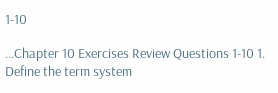1-10

...Chapter 10 Exercises Review Questions 1-10 1. Define the term system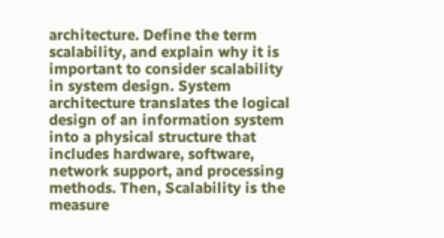architecture. Define the term scalability, and explain why it is important to consider scalability in system design. System architecture translates the logical design of an information system into a physical structure that includes hardware, software, network support, and processing methods. Then, Scalability is the measure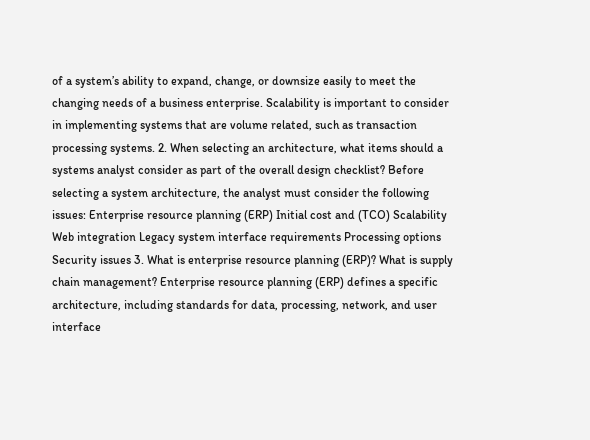of a system’s ability to expand, change, or downsize easily to meet the changing needs of a business enterprise. Scalability is important to consider in implementing systems that are volume related, such as transaction processing systems. 2. When selecting an architecture, what items should a systems analyst consider as part of the overall design checklist? Before selecting a system architecture, the analyst must consider the following issues: Enterprise resource planning (ERP) Initial cost and (TCO) Scalability Web integration Legacy system interface requirements Processing options Security issues 3. What is enterprise resource planning (ERP)? What is supply chain management? Enterprise resource planning (ERP) defines a specific architecture, including standards for data, processing, network, and user interface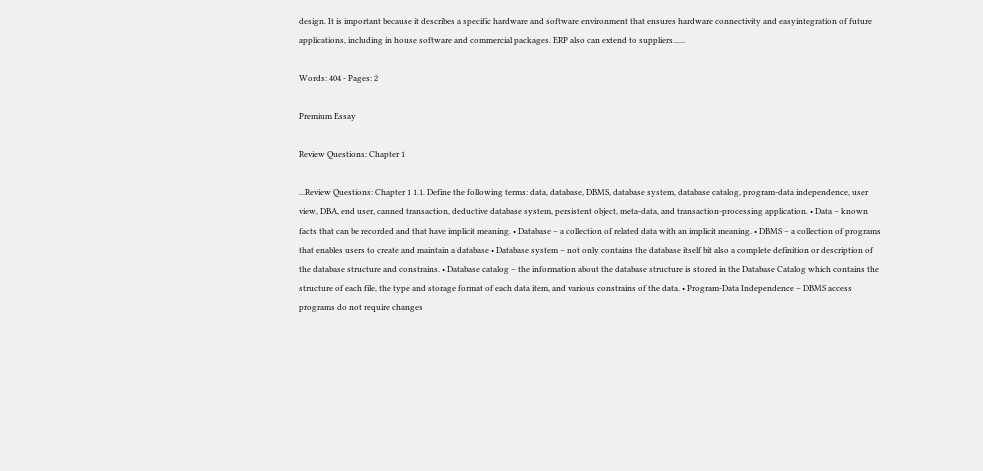design. It is important because it describes a specific hardware and software environment that ensures hardware connectivity and easyintegration of future applications, including in house software and commercial packages. ERP also can extend to suppliers......

Words: 404 - Pages: 2

Premium Essay

Review Questions: Chapter 1

...Review Questions: Chapter 1 1.1. Define the following terms: data, database, DBMS, database system, database catalog, program-data independence, user view, DBA, end user, canned transaction, deductive database system, persistent object, meta-data, and transaction-processing application. • Data – known facts that can be recorded and that have implicit meaning. • Database – a collection of related data with an implicit meaning. • DBMS – a collection of programs that enables users to create and maintain a database • Database system – not only contains the database itself bit also a complete definition or description of the database structure and constrains. • Database catalog – the information about the database structure is stored in the Database Catalog which contains the structure of each file, the type and storage format of each data item, and various constrains of the data. • Program-Data Independence – DBMS access programs do not require changes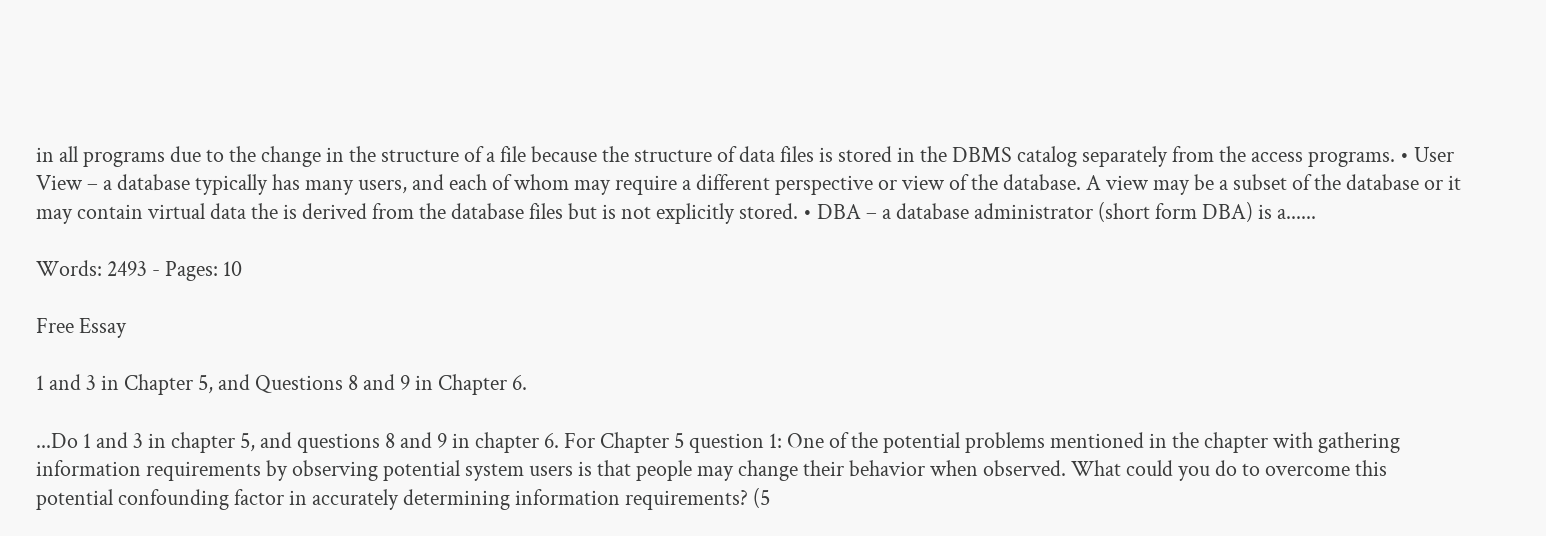in all programs due to the change in the structure of a file because the structure of data files is stored in the DBMS catalog separately from the access programs. • User View – a database typically has many users, and each of whom may require a different perspective or view of the database. A view may be a subset of the database or it may contain virtual data the is derived from the database files but is not explicitly stored. • DBA – a database administrator (short form DBA) is a......

Words: 2493 - Pages: 10

Free Essay

1 and 3 in Chapter 5, and Questions 8 and 9 in Chapter 6.

...Do 1 and 3 in chapter 5, and questions 8 and 9 in chapter 6. For Chapter 5 question 1: One of the potential problems mentioned in the chapter with gathering information requirements by observing potential system users is that people may change their behavior when observed. What could you do to overcome this potential confounding factor in accurately determining information requirements? (5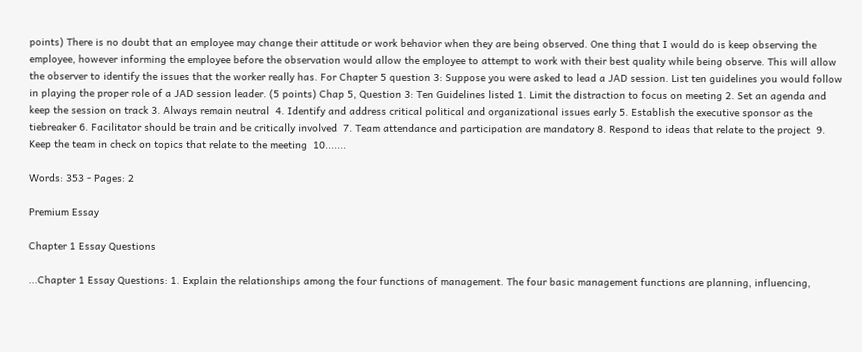points) There is no doubt that an employee may change their attitude or work behavior when they are being observed. One thing that I would do is keep observing the employee, however informing the employee before the observation would allow the employee to attempt to work with their best quality while being observe. This will allow the observer to identify the issues that the worker really has. For Chapter 5 question 3: Suppose you were asked to lead a JAD session. List ten guidelines you would follow in playing the proper role of a JAD session leader. (5 points) Chap 5, Question 3: Ten Guidelines listed 1. Limit the distraction to focus on meeting 2. Set an agenda and keep the session on track 3. Always remain neutral  4. Identify and address critical political and organizational issues early 5. Establish the executive sponsor as the tiebreaker 6. Facilitator should be train and be critically involved  7. Team attendance and participation are mandatory 8. Respond to ideas that relate to the project  9. Keep the team in check on topics that relate to the meeting  10.......

Words: 353 - Pages: 2

Premium Essay

Chapter 1 Essay Questions

...Chapter 1 Essay Questions: 1. Explain the relationships among the four functions of management. The four basic management functions are planning, influencing,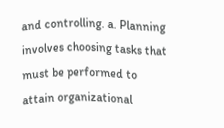and controlling. a. Planning involves choosing tasks that must be performed to attain organizational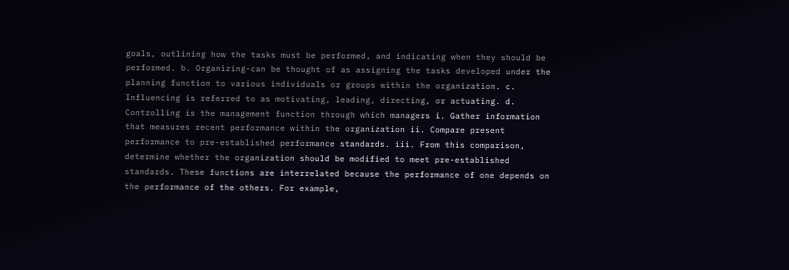goals, outlining how the tasks must be performed, and indicating when they should be performed. b. Organizing-can be thought of as assigning the tasks developed under the planning function to various individuals or groups within the organization. c. Influencing is referred to as motivating, leading, directing, or actuating. d. Controlling is the management function through which managers i. Gather information that measures recent performance within the organization ii. Compare present performance to pre-established performance standards. iii. From this comparison, determine whether the organization should be modified to meet pre-established standards. These functions are interrelated because the performance of one depends on the performance of the others. For example,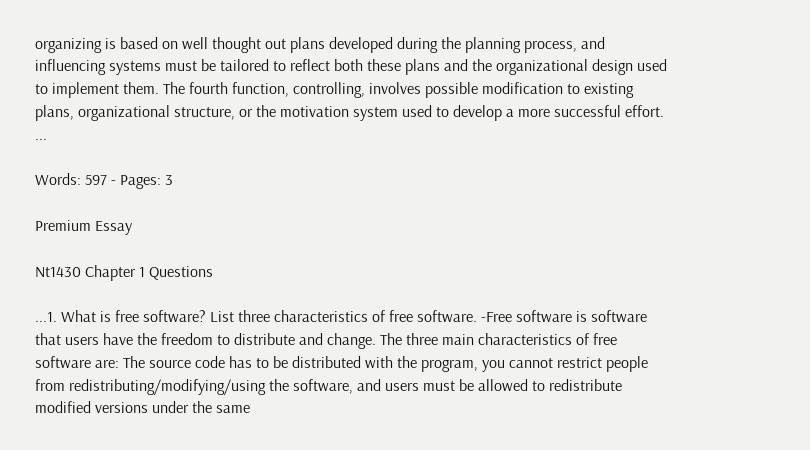organizing is based on well thought out plans developed during the planning process, and influencing systems must be tailored to reflect both these plans and the organizational design used to implement them. The fourth function, controlling, involves possible modification to existing plans, organizational structure, or the motivation system used to develop a more successful effort. ...

Words: 597 - Pages: 3

Premium Essay

Nt1430 Chapter 1 Questions

...1. What is free software? List three characteristics of free software. -Free software is software that users have the freedom to distribute and change. The three main characteristics of free software are: The source code has to be distributed with the program, you cannot restrict people from redistributing/modifying/using the software, and users must be allowed to redistribute modified versions under the same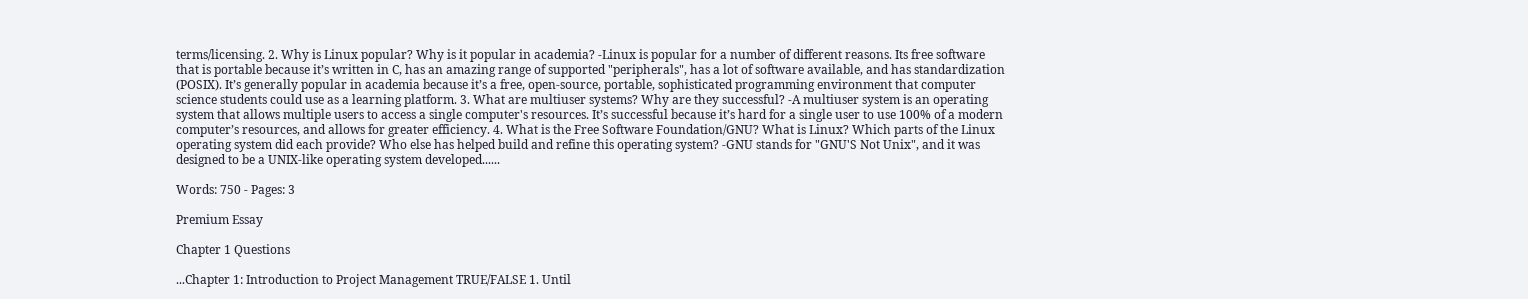terms/licensing. 2. Why is Linux popular? Why is it popular in academia? -Linux is popular for a number of different reasons. Its free software that is portable because it’s written in C, has an amazing range of supported "peripherals", has a lot of software available, and has standardization (POSIX). It’s generally popular in academia because it’s a free, open-source, portable, sophisticated programming environment that computer science students could use as a learning platform. 3. What are multiuser systems? Why are they successful? -A multiuser system is an operating system that allows multiple users to access a single computer's resources. It’s successful because it’s hard for a single user to use 100% of a modern computer’s resources, and allows for greater efficiency. 4. What is the Free Software Foundation/GNU? What is Linux? Which parts of the Linux operating system did each provide? Who else has helped build and refine this operating system? -GNU stands for "GNU'S Not Unix", and it was designed to be a UNIX-like operating system developed......

Words: 750 - Pages: 3

Premium Essay

Chapter 1 Questions

...Chapter 1: Introduction to Project Management TRUE/FALSE 1. Until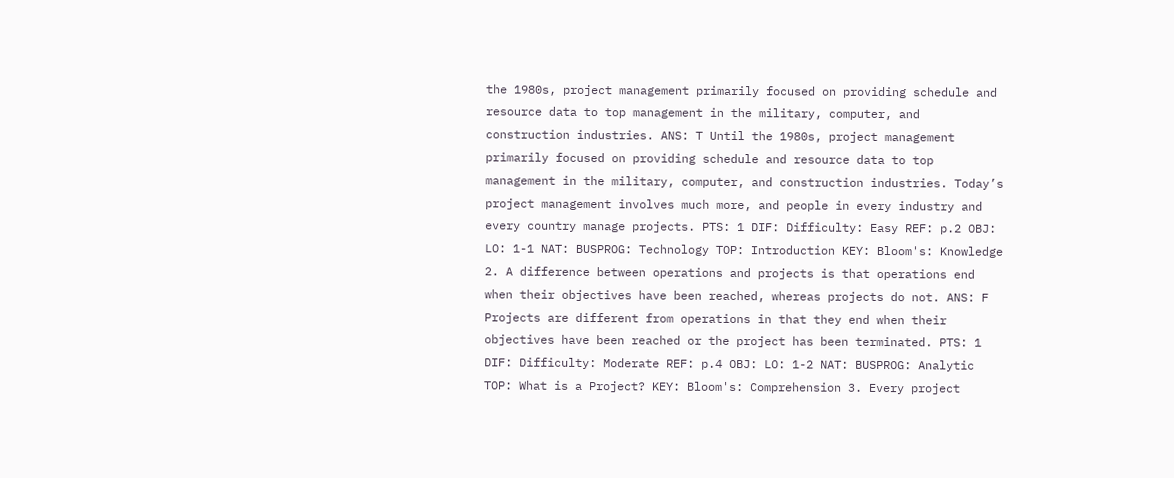the 1980s, project management primarily focused on providing schedule and resource data to top management in the military, computer, and construction industries. ANS: T Until the 1980s, project management primarily focused on providing schedule and resource data to top management in the military, computer, and construction industries. Today’s project management involves much more, and people in every industry and every country manage projects. PTS: 1 DIF: Difficulty: Easy REF: p.2 OBJ: LO: 1-1 NAT: BUSPROG: Technology TOP: Introduction KEY: Bloom's: Knowledge 2. A difference between operations and projects is that operations end when their objectives have been reached, whereas projects do not. ANS: F Projects are different from operations in that they end when their objectives have been reached or the project has been terminated. PTS: 1 DIF: Difficulty: Moderate REF: p.4 OBJ: LO: 1-2 NAT: BUSPROG: Analytic TOP: What is a Project? KEY: Bloom's: Comprehension 3. Every project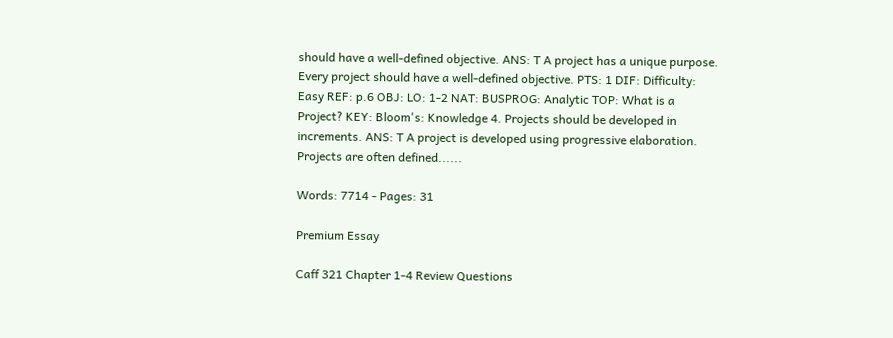should have a well-defined objective. ANS: T A project has a unique purpose. Every project should have a well-defined objective. PTS: 1 DIF: Difficulty: Easy REF: p.6 OBJ: LO: 1-2 NAT: BUSPROG: Analytic TOP: What is a Project? KEY: Bloom's: Knowledge 4. Projects should be developed in increments. ANS: T A project is developed using progressive elaboration. Projects are often defined......

Words: 7714 - Pages: 31

Premium Essay

Caff 321 Chapter 1-4 Review Questions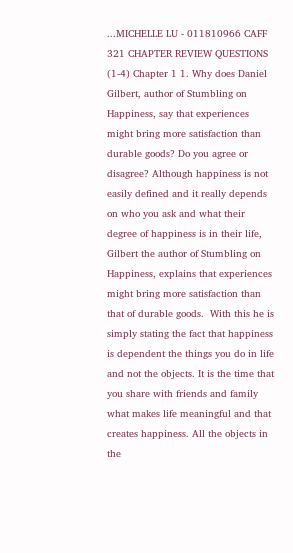...MICHELLE LU - 011810966 CAFF 321 CHAPTER REVIEW QUESTIONS (1-4) Chapter 1 1. Why does Daniel Gilbert, author of Stumbling on Happiness, say that experiences might bring more satisfaction than durable goods? Do you agree or disagree? Although happiness is not easily defined and it really depends on who you ask and what their degree of happiness is in their life, Gilbert the author of Stumbling on Happiness, explains that experiences might bring more satisfaction than that of durable goods.  With this he is simply stating the fact that happiness is dependent the things you do in life and not the objects. It is the time that you share with friends and family what makes life meaningful and that creates happiness. All the objects in the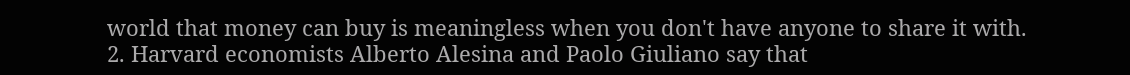world that money can buy is meaningless when you don't have anyone to share it with. 2. Harvard economists Alberto Alesina and Paolo Giuliano say that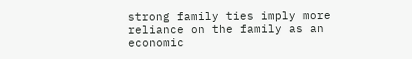strong family ties imply more reliance on the family as an economic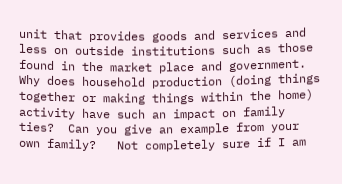unit that provides goods and services and less on outside institutions such as those found in the market place and government.  Why does household production (doing things together or making things within the home) activity have such an impact on family ties?  Can you give an example from your own family?   Not completely sure if I am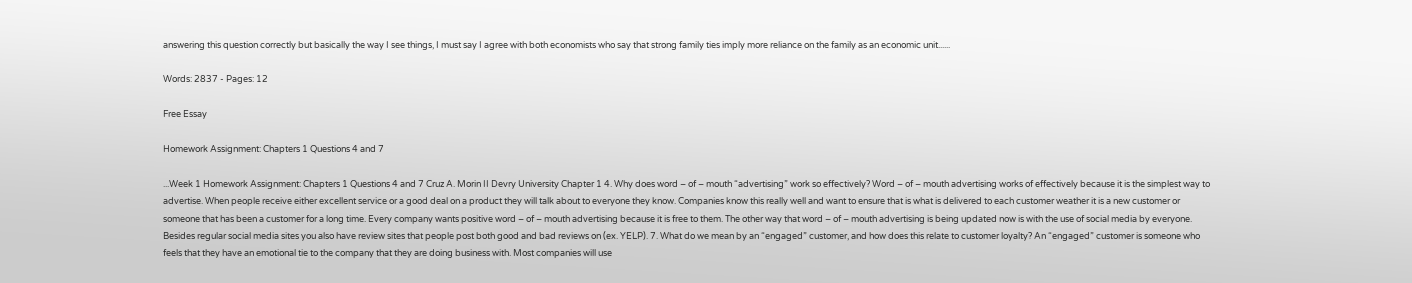answering this question correctly but basically the way I see things, I must say I agree with both economists who say that strong family ties imply more reliance on the family as an economic unit......

Words: 2837 - Pages: 12

Free Essay

Homework Assignment: Chapters 1 Questions 4 and 7

...Week 1 Homework Assignment: Chapters 1 Questions 4 and 7 Cruz A. Morin II Devry University Chapter 1 4. Why does word – of – mouth “advertising” work so effectively? Word – of – mouth advertising works of effectively because it is the simplest way to advertise. When people receive either excellent service or a good deal on a product they will talk about to everyone they know. Companies know this really well and want to ensure that is what is delivered to each customer weather it is a new customer or someone that has been a customer for a long time. Every company wants positive word – of – mouth advertising because it is free to them. The other way that word – of – mouth advertising is being updated now is with the use of social media by everyone. Besides regular social media sites you also have review sites that people post both good and bad reviews on (ex. YELP). 7. What do we mean by an “engaged” customer, and how does this relate to customer loyalty? An “engaged” customer is someone who feels that they have an emotional tie to the company that they are doing business with. Most companies will use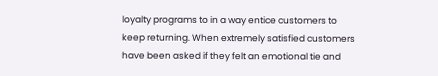loyalty programs to in a way entice customers to keep returning. When extremely satisfied customers have been asked if they felt an emotional tie and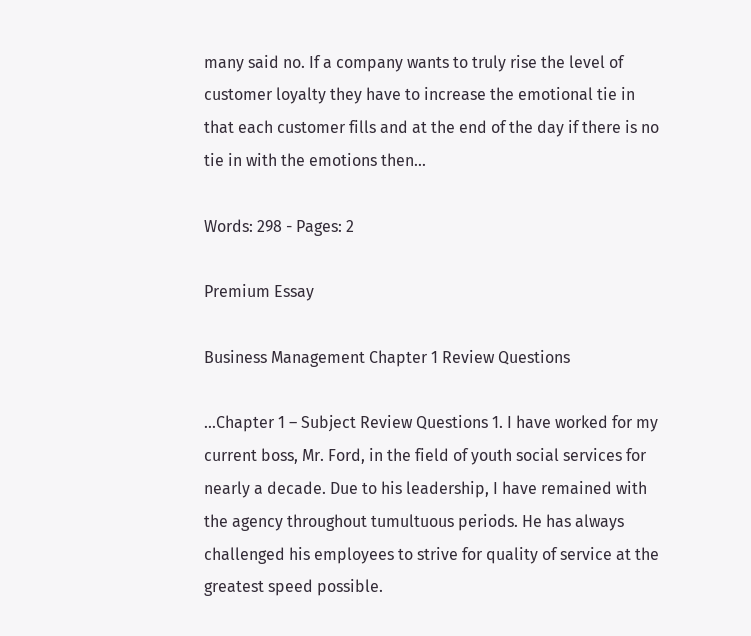many said no. If a company wants to truly rise the level of customer loyalty they have to increase the emotional tie in that each customer fills and at the end of the day if there is no tie in with the emotions then...

Words: 298 - Pages: 2

Premium Essay

Business Management Chapter 1 Review Questions

...Chapter 1 – Subject Review Questions 1. I have worked for my current boss, Mr. Ford, in the field of youth social services for nearly a decade. Due to his leadership, I have remained with the agency throughout tumultuous periods. He has always challenged his employees to strive for quality of service at the greatest speed possible.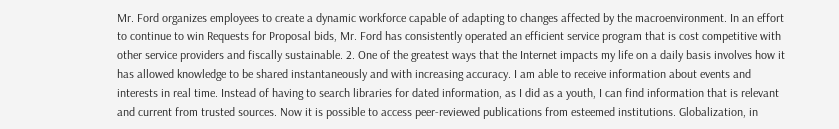Mr. Ford organizes employees to create a dynamic workforce capable of adapting to changes affected by the macroenvironment. In an effort to continue to win Requests for Proposal bids, Mr. Ford has consistently operated an efficient service program that is cost competitive with other service providers and fiscally sustainable. 2. One of the greatest ways that the Internet impacts my life on a daily basis involves how it has allowed knowledge to be shared instantaneously and with increasing accuracy. I am able to receive information about events and interests in real time. Instead of having to search libraries for dated information, as I did as a youth, I can find information that is relevant and current from trusted sources. Now it is possible to access peer-reviewed publications from esteemed institutions. Globalization, in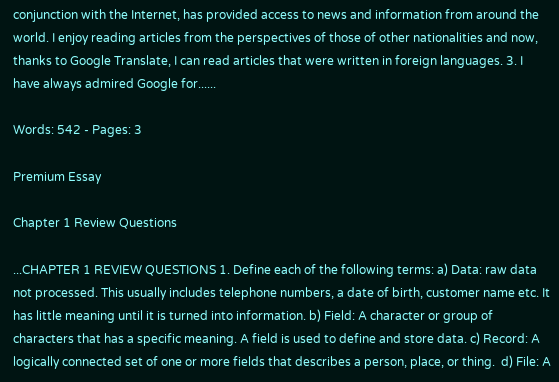conjunction with the Internet, has provided access to news and information from around the world. I enjoy reading articles from the perspectives of those of other nationalities and now, thanks to Google Translate, I can read articles that were written in foreign languages. 3. I have always admired Google for......

Words: 542 - Pages: 3

Premium Essay

Chapter 1 Review Questions

...CHAPTER 1 REVIEW QUESTIONS 1. Define each of the following terms: a) Data: raw data not processed. This usually includes telephone numbers, a date of birth, customer name etc. It has little meaning until it is turned into information. b) Field: A character or group of characters that has a specific meaning. A field is used to define and store data. c) Record: A logically connected set of one or more fields that describes a person, place, or thing.  d) File: A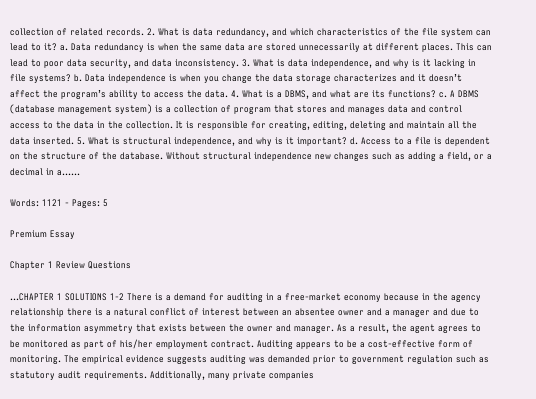collection of related records. 2. What is data redundancy, and which characteristics of the file system can lead to it? a. Data redundancy is when the same data are stored unnecessarily at different places. This can lead to poor data security, and data inconsistency. 3. What is data independence, and why is it lacking in file systems? b. Data independence is when you change the data storage characterizes and it doesn’t affect the program’s ability to access the data. 4. What is a DBMS, and what are its functions? c. A DBMS (database management system) is a collection of program that stores and manages data and control access to the data in the collection. It is responsible for creating, editing, deleting and maintain all the data inserted. 5. What is structural independence, and why is it important? d. Access to a file is dependent on the structure of the database. Without structural independence new changes such as adding a field, or a decimal in a......

Words: 1121 - Pages: 5

Premium Essay

Chapter 1 Review Questions

...CHAPTER 1 SOLUTIONS 1-2 There is a demand for auditing in a free-market economy because in the agency relationship there is a natural conflict of interest between an absentee owner and a manager and due to the information asymmetry that exists between the owner and manager. As a result, the agent agrees to be monitored as part of his/her employment contract. Auditing appears to be a cost-effective form of monitoring. The empirical evidence suggests auditing was demanded prior to government regulation such as statutory audit requirements. Additionally, many private companies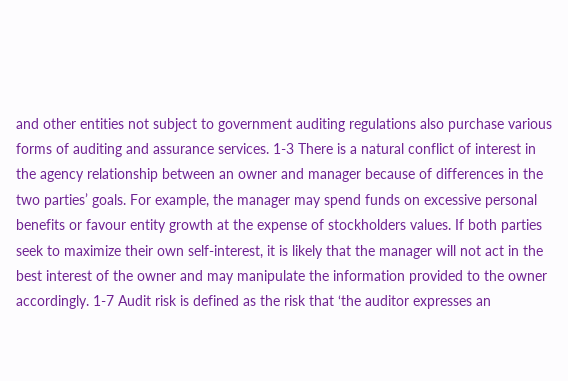and other entities not subject to government auditing regulations also purchase various forms of auditing and assurance services. 1-3 There is a natural conflict of interest in the agency relationship between an owner and manager because of differences in the two parties’ goals. For example, the manager may spend funds on excessive personal benefits or favour entity growth at the expense of stockholders values. If both parties seek to maximize their own self-interest, it is likely that the manager will not act in the best interest of the owner and may manipulate the information provided to the owner accordingly. 1-7 Audit risk is defined as the risk that ‘the auditor expresses an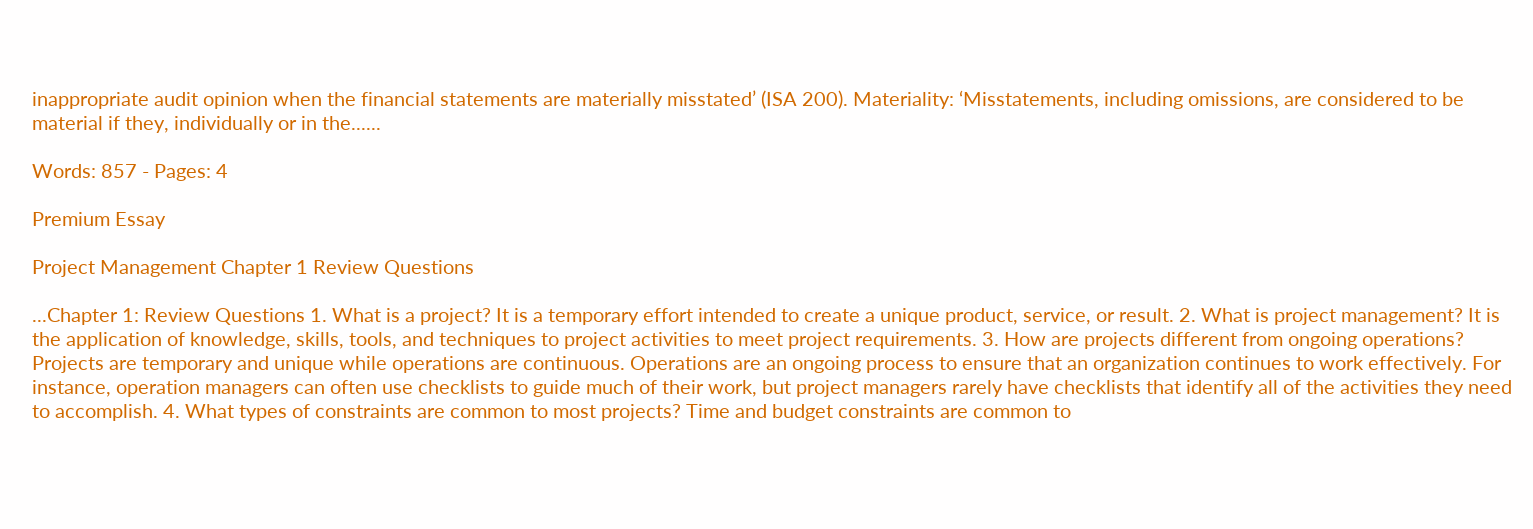inappropriate audit opinion when the financial statements are materially misstated’ (ISA 200). Materiality: ‘Misstatements, including omissions, are considered to be material if they, individually or in the......

Words: 857 - Pages: 4

Premium Essay

Project Management Chapter 1 Review Questions

...Chapter 1: Review Questions 1. What is a project? It is a temporary effort intended to create a unique product, service, or result. 2. What is project management? It is the application of knowledge, skills, tools, and techniques to project activities to meet project requirements. 3. How are projects different from ongoing operations? Projects are temporary and unique while operations are continuous. Operations are an ongoing process to ensure that an organization continues to work effectively. For instance, operation managers can often use checklists to guide much of their work, but project managers rarely have checklists that identify all of the activities they need to accomplish. 4. What types of constraints are common to most projects? Time and budget constraints are common to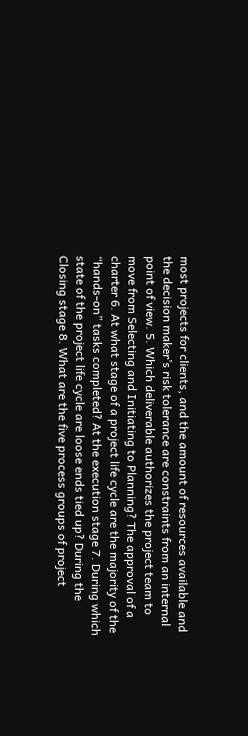most projects for clients, and the amount of resources available and the decision maker’s risk tolerance are constraints from an internal point of view. 5. Which deliverable authorizes the project team to move from Selecting and Initiating to Planning? The approval of a charter 6. At what stage of a project life cycle are the majority of the “hands-on” tasks completed? At the execution stage 7. During which state of the project life cycle are loose ends tied up? During the Closing stage 8. What are the five process groups of project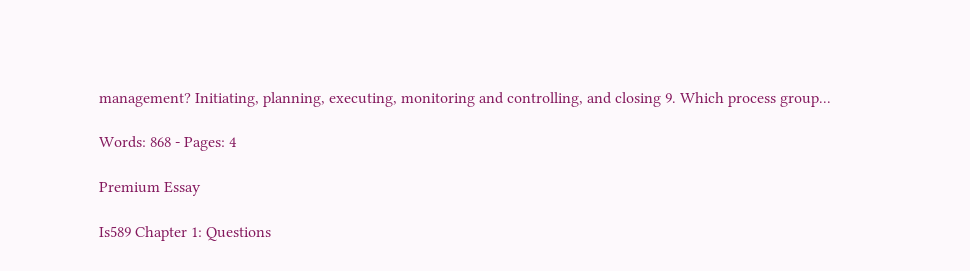management? Initiating, planning, executing, monitoring and controlling, and closing 9. Which process group...

Words: 868 - Pages: 4

Premium Essay

Is589 Chapter 1: Questions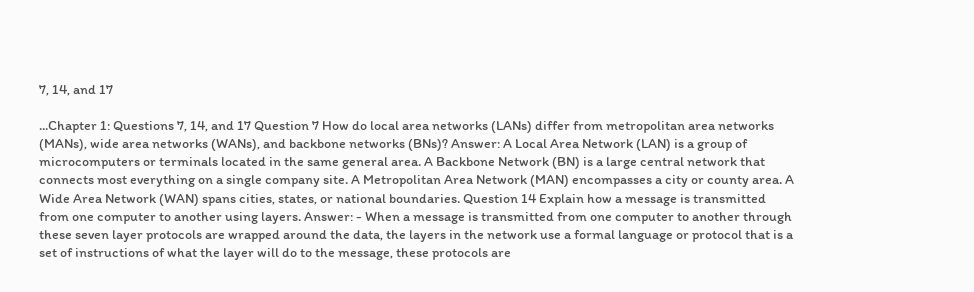7, 14, and 17

...Chapter 1: Questions 7, 14, and 17 Question 7 How do local area networks (LANs) differ from metropolitan area networks (MANs), wide area networks (WANs), and backbone networks (BNs)? Answer: A Local Area Network (LAN) is a group of microcomputers or terminals located in the same general area. A Backbone Network (BN) is a large central network that connects most everything on a single company site. A Metropolitan Area Network (MAN) encompasses a city or county area. A Wide Area Network (WAN) spans cities, states, or national boundaries. Question 14 Explain how a message is transmitted from one computer to another using layers. Answer: - When a message is transmitted from one computer to another through these seven layer protocols are wrapped around the data, the layers in the network use a formal language or protocol that is a set of instructions of what the layer will do to the message, these protocols are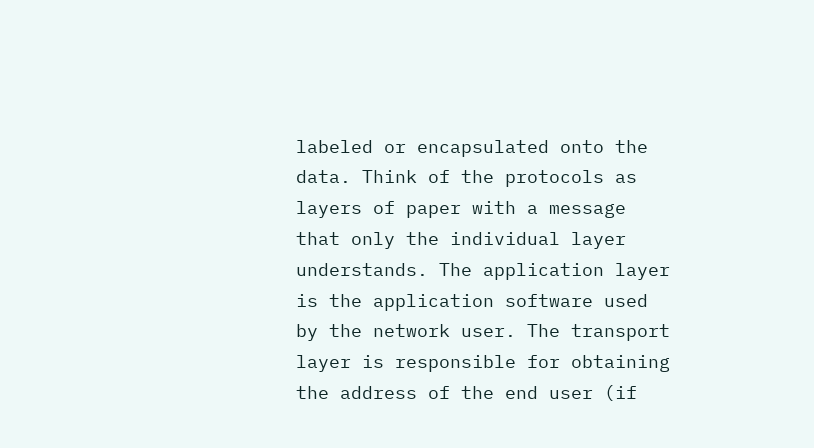labeled or encapsulated onto the data. Think of the protocols as layers of paper with a message that only the individual layer understands. The application layer is the application software used by the network user. The transport layer is responsible for obtaining the address of the end user (if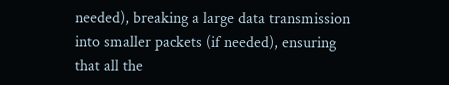needed), breaking a large data transmission into smaller packets (if needed), ensuring that all the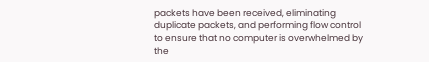packets have been received, eliminating duplicate packets, and performing flow control to ensure that no computer is overwhelmed by the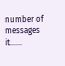number of messages it......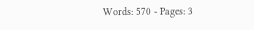Words: 570 - Pages: 3